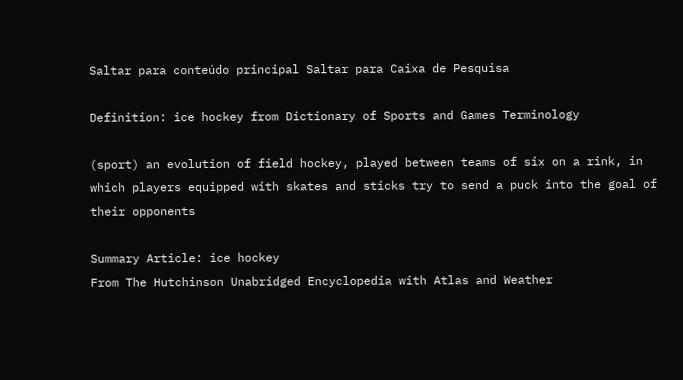Saltar para conteúdo principal Saltar para Caixa de Pesquisa

Definition: ice hockey from Dictionary of Sports and Games Terminology

(sport) an evolution of field hockey, played between teams of six on a rink, in which players equipped with skates and sticks try to send a puck into the goal of their opponents

Summary Article: ice hockey
From The Hutchinson Unabridged Encyclopedia with Atlas and Weather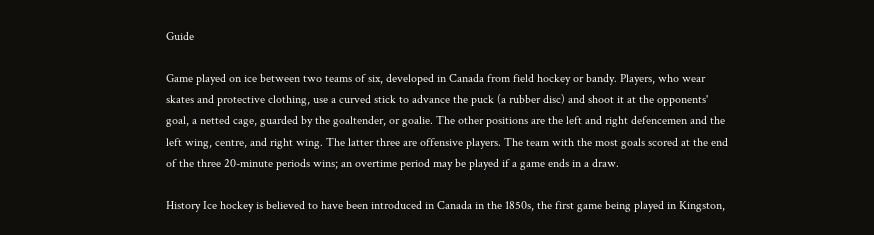Guide

Game played on ice between two teams of six, developed in Canada from field hockey or bandy. Players, who wear skates and protective clothing, use a curved stick to advance the puck (a rubber disc) and shoot it at the opponents' goal, a netted cage, guarded by the goaltender, or goalie. The other positions are the left and right defencemen and the left wing, centre, and right wing. The latter three are offensive players. The team with the most goals scored at the end of the three 20-minute periods wins; an overtime period may be played if a game ends in a draw.

History Ice hockey is believed to have been introduced in Canada in the 1850s, the first game being played in Kingston,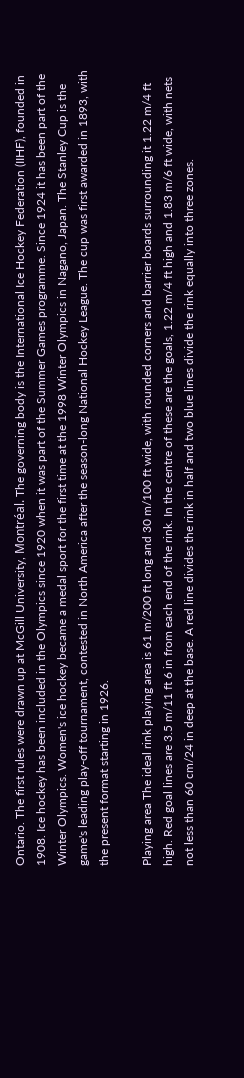Ontario. The first rules were drawn up at McGill University, Montréal. The governing body is the International Ice Hockey Federation (IIHF), founded in 1908. Ice hockey has been included in the Olympics since 1920 when it was part of the Summer Games programme. Since 1924 it has been part of the Winter Olympics. Women's ice hockey became a medal sport for the first time at the 1998 Winter Olympics in Nagano, Japan. The Stanley Cup is the game's leading play-off tournament, contested in North America after the season-long National Hockey League. The cup was first awarded in 1893, with the present format starting in 1926.

Playing area The ideal rink playing area is 61 m/200 ft long and 30 m/100 ft wide, with rounded corners and barrier boards surrounding it 1.22 m/4 ft high. Red goal lines are 3.5 m/11 ft 6 in from each end of the rink. In the centre of these are the goals, 1.22 m/4 ft high and 1.83 m/6 ft wide, with nets not less than 60 cm/24 in deep at the base. A red line divides the rink in half and two blue lines divide the rink equally into three zones.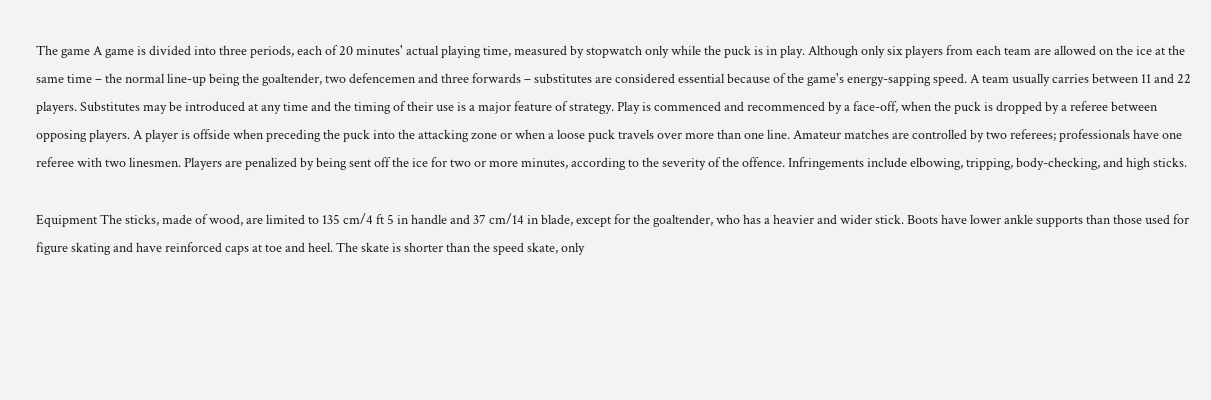The game A game is divided into three periods, each of 20 minutes' actual playing time, measured by stopwatch only while the puck is in play. Although only six players from each team are allowed on the ice at the same time – the normal line-up being the goaltender, two defencemen and three forwards – substitutes are considered essential because of the game's energy-sapping speed. A team usually carries between 11 and 22 players. Substitutes may be introduced at any time and the timing of their use is a major feature of strategy. Play is commenced and recommenced by a face-off, when the puck is dropped by a referee between opposing players. A player is offside when preceding the puck into the attacking zone or when a loose puck travels over more than one line. Amateur matches are controlled by two referees; professionals have one referee with two linesmen. Players are penalized by being sent off the ice for two or more minutes, according to the severity of the offence. Infringements include elbowing, tripping, body-checking, and high sticks.

Equipment The sticks, made of wood, are limited to 135 cm/4 ft 5 in handle and 37 cm/14 in blade, except for the goaltender, who has a heavier and wider stick. Boots have lower ankle supports than those used for figure skating and have reinforced caps at toe and heel. The skate is shorter than the speed skate, only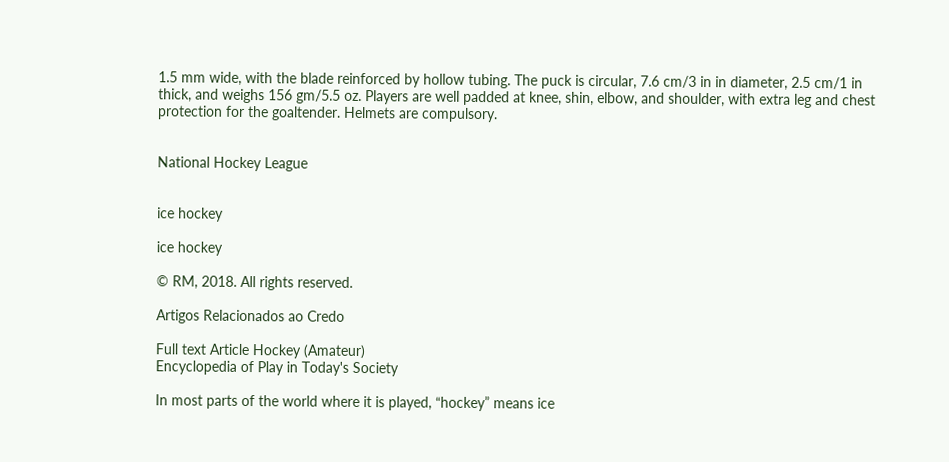1.5 mm wide, with the blade reinforced by hollow tubing. The puck is circular, 7.6 cm/3 in in diameter, 2.5 cm/1 in thick, and weighs 156 gm/5.5 oz. Players are well padded at knee, shin, elbow, and shoulder, with extra leg and chest protection for the goaltender. Helmets are compulsory.


National Hockey League


ice hockey

ice hockey

© RM, 2018. All rights reserved.

Artigos Relacionados ao Credo

Full text Article Hockey (Amateur)
Encyclopedia of Play in Today's Society

In most parts of the world where it is played, “hockey” means ice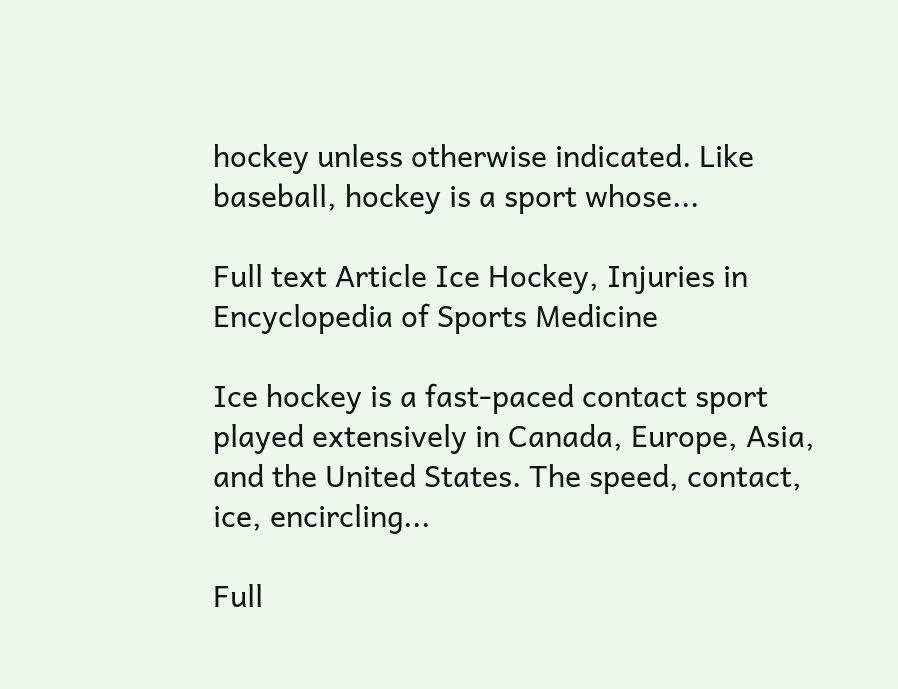hockey unless otherwise indicated. Like baseball, hockey is a sport whose...

Full text Article Ice Hockey, Injuries in
Encyclopedia of Sports Medicine

Ice hockey is a fast-paced contact sport played extensively in Canada, Europe, Asia, and the United States. The speed, contact, ice, encircling...

Full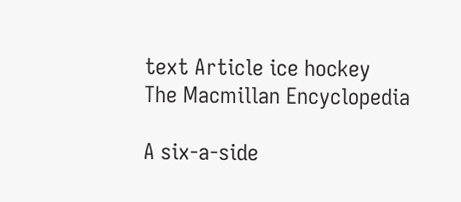text Article ice hockey
The Macmillan Encyclopedia

A six-a-side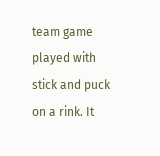team game played with stick and puck on a rink. It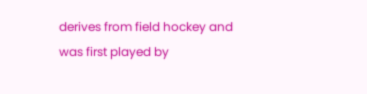derives from field hockey and was first played by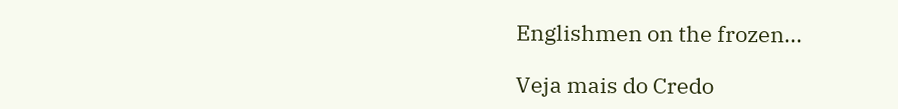Englishmen on the frozen...

Veja mais do Credo